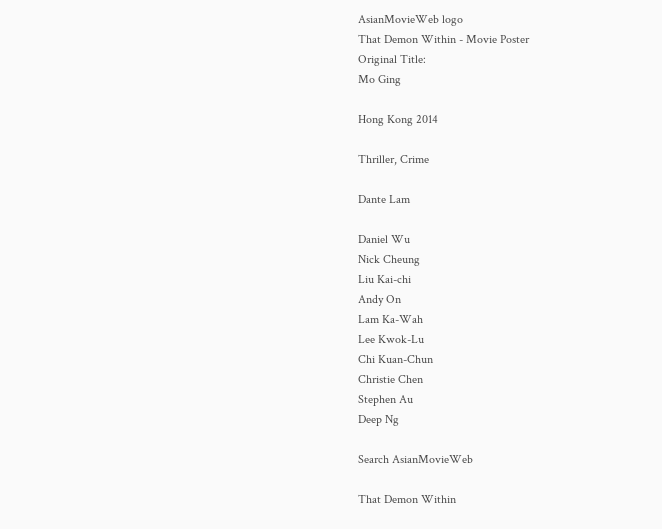AsianMovieWeb logo
That Demon Within - Movie Poster
Original Title:
Mo Ging

Hong Kong 2014

Thriller, Crime

Dante Lam

Daniel Wu
Nick Cheung
Liu Kai-chi
Andy On
Lam Ka-Wah
Lee Kwok-Lu
Chi Kuan-Chun
Christie Chen
Stephen Au
Deep Ng

Search AsianMovieWeb

That Demon Within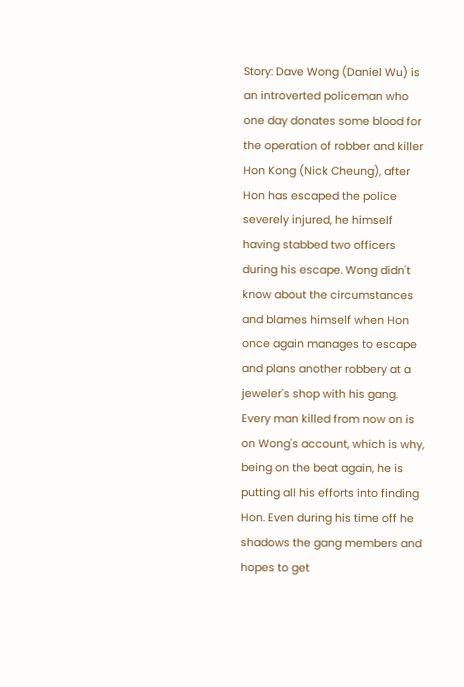Story: Dave Wong (Daniel Wu) is an introverted policeman who one day donates some blood for the operation of robber and killer Hon Kong (Nick Cheung), after Hon has escaped the police severely injured, he himself having stabbed two officers during his escape. Wong didn't know about the circumstances and blames himself when Hon once again manages to escape and plans another robbery at a jeweler's shop with his gang. Every man killed from now on is on Wong's account, which is why, being on the beat again, he is putting all his efforts into finding Hon. Even during his time off he shadows the gang members and hopes to get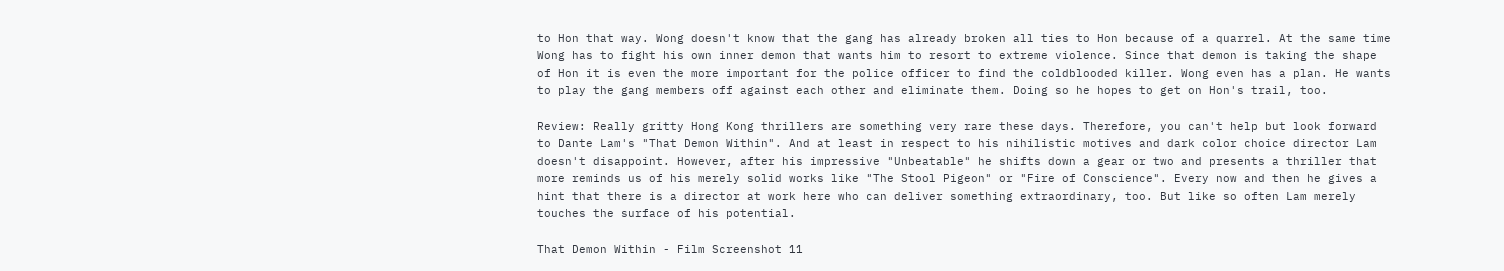to Hon that way. Wong doesn't know that the gang has already broken all ties to Hon because of a quarrel. At the same time Wong has to fight his own inner demon that wants him to resort to extreme violence. Since that demon is taking the shape of Hon it is even the more important for the police officer to find the coldblooded killer. Wong even has a plan. He wants to play the gang members off against each other and eliminate them. Doing so he hopes to get on Hon's trail, too.

Review: Really gritty Hong Kong thrillers are something very rare these days. Therefore, you can't help but look forward to Dante Lam's "That Demon Within". And at least in respect to his nihilistic motives and dark color choice director Lam doesn't disappoint. However, after his impressive "Unbeatable" he shifts down a gear or two and presents a thriller that more reminds us of his merely solid works like "The Stool Pigeon" or "Fire of Conscience". Every now and then he gives a hint that there is a director at work here who can deliver something extraordinary, too. But like so often Lam merely touches the surface of his potential.

That Demon Within - Film Screenshot 11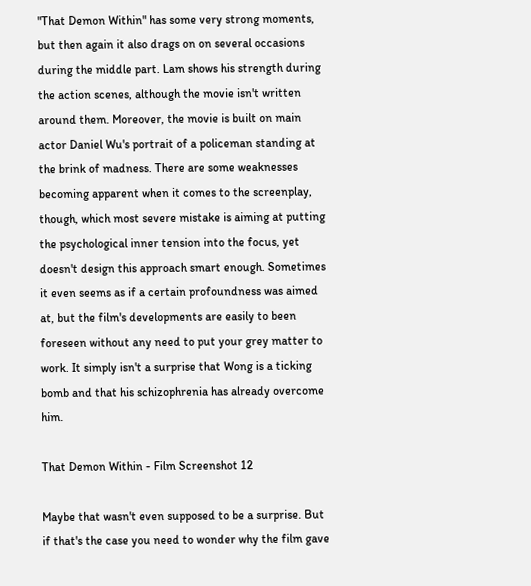"That Demon Within" has some very strong moments, but then again it also drags on on several occasions during the middle part. Lam shows his strength during the action scenes, although the movie isn't written around them. Moreover, the movie is built on main actor Daniel Wu's portrait of a policeman standing at the brink of madness. There are some weaknesses becoming apparent when it comes to the screenplay, though, which most severe mistake is aiming at putting the psychological inner tension into the focus, yet doesn't design this approach smart enough. Sometimes it even seems as if a certain profoundness was aimed at, but the film's developments are easily to been foreseen without any need to put your grey matter to work. It simply isn't a surprise that Wong is a ticking bomb and that his schizophrenia has already overcome him.

That Demon Within - Film Screenshot 12

Maybe that wasn't even supposed to be a surprise. But if that's the case you need to wonder why the film gave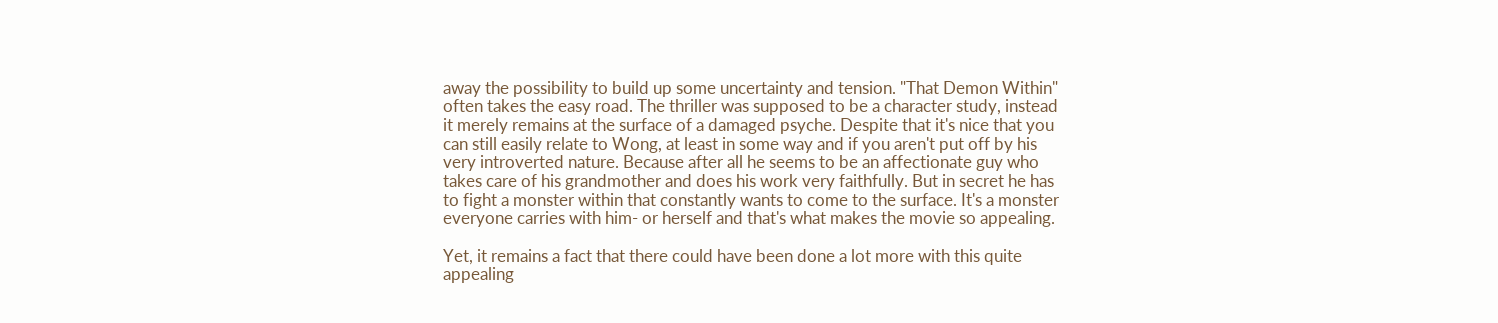away the possibility to build up some uncertainty and tension. "That Demon Within" often takes the easy road. The thriller was supposed to be a character study, instead it merely remains at the surface of a damaged psyche. Despite that it's nice that you can still easily relate to Wong, at least in some way and if you aren't put off by his very introverted nature. Because after all he seems to be an affectionate guy who takes care of his grandmother and does his work very faithfully. But in secret he has to fight a monster within that constantly wants to come to the surface. It's a monster everyone carries with him- or herself and that's what makes the movie so appealing.

Yet, it remains a fact that there could have been done a lot more with this quite appealing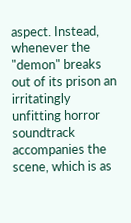aspect. Instead, whenever the "demon" breaks out of its prison an irritatingly unfitting horror soundtrack accompanies the scene, which is as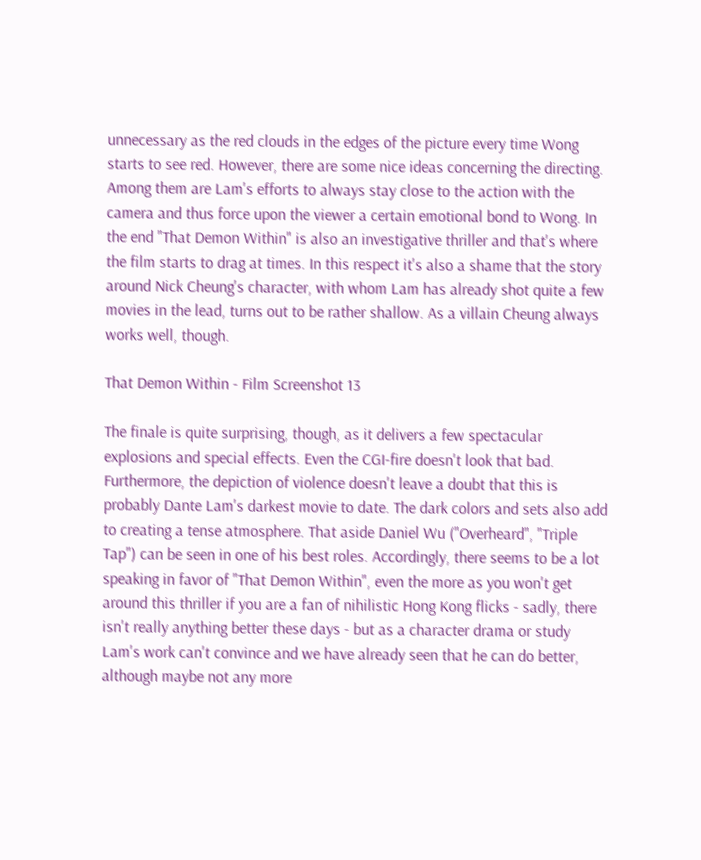unnecessary as the red clouds in the edges of the picture every time Wong starts to see red. However, there are some nice ideas concerning the directing. Among them are Lam's efforts to always stay close to the action with the camera and thus force upon the viewer a certain emotional bond to Wong. In the end "That Demon Within" is also an investigative thriller and that's where the film starts to drag at times. In this respect it's also a shame that the story around Nick Cheung's character, with whom Lam has already shot quite a few movies in the lead, turns out to be rather shallow. As a villain Cheung always works well, though.

That Demon Within - Film Screenshot 13

The finale is quite surprising, though, as it delivers a few spectacular explosions and special effects. Even the CGI-fire doesn't look that bad. Furthermore, the depiction of violence doesn't leave a doubt that this is probably Dante Lam's darkest movie to date. The dark colors and sets also add to creating a tense atmosphere. That aside Daniel Wu ("Overheard", "Triple Tap") can be seen in one of his best roles. Accordingly, there seems to be a lot speaking in favor of "That Demon Within", even the more as you won't get around this thriller if you are a fan of nihilistic Hong Kong flicks - sadly, there isn't really anything better these days - but as a character drama or study Lam's work can't convince and we have already seen that he can do better, although maybe not any more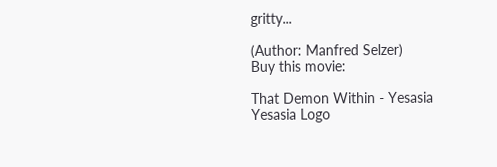gritty...

(Author: Manfred Selzer)
Buy this movie:

That Demon Within - Yesasia Yesasia Logo